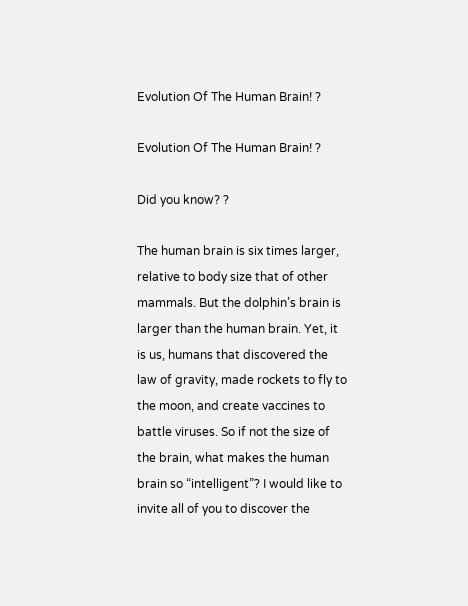Evolution Of The Human Brain! ?

Evolution Of The Human Brain! ?

Did you know? ?

The human brain is six times larger, relative to body size that of other mammals. But the dolphin’s brain is larger than the human brain. Yet, it is us, humans that discovered the law of gravity, made rockets to fly to the moon, and create vaccines to battle viruses. So if not the size of the brain, what makes the human brain so “intelligent”? I would like to invite all of you to discover the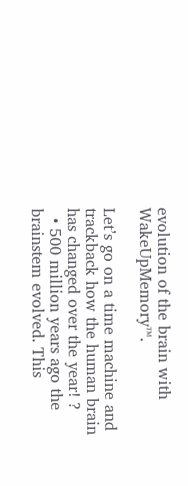evolution of the brain with WakeUpMemory™.

Let’s go on a time machine and trackback how the human brain has changed over the year! ?
  • 500 million years ago the brainstem evolved. This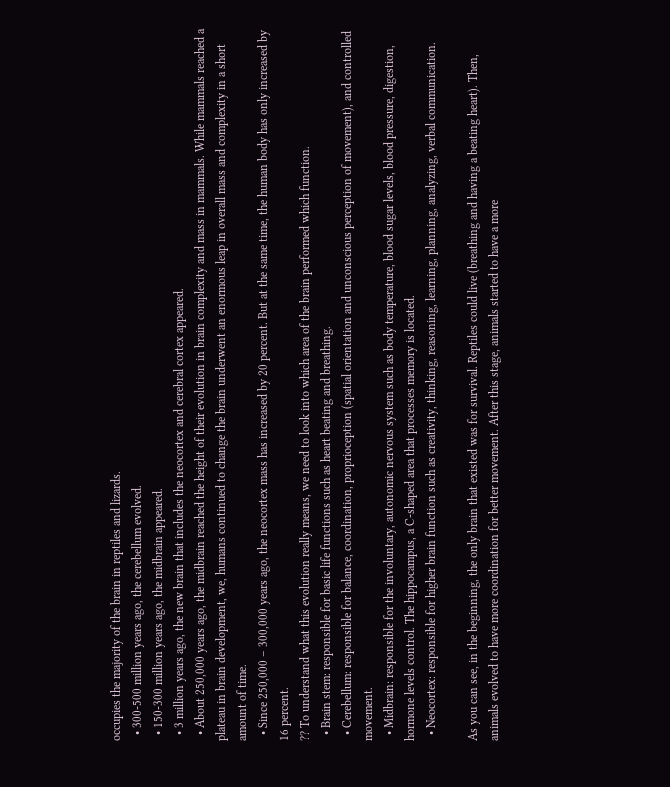occupies the majority of the brain in reptiles and lizards.
  • 300-500 million years ago, the cerebellum evolved.
  • 150-300 million years ago, the midbrain appeared.
  • 3 million years ago, the new brain that includes the neocortex and cerebral cortex appeared.
  • About 250,000 years ago, the midbrain reached the height of their evolution in brain complexity and mass in mammals. While mammals reached a plateau in brain development, we, humans continued to change the brain underwent an enormous leap in overall mass and complexity in a short amount of time.
  • Since 250,000 – 300,000 years ago, the neocortex mass has increased by 20 percent. But at the same time, the human body has only increased by 16 percent.
?? To understand what this evolution really means, we need to look into which area of the brain performed which function.
  • Brain stem: responsible for basic life functions such as heart beating and breathing.
  • Cerebellum: responsible for balance, coordination, proprioception (spatial orientation and unconscious perception of movement), and controlled movement.
  • Midbrain: responsible for the involuntary, autonomic nervous system such as body temperature, blood sugar levels, blood pressure, digestion, hormone levels control. The hippocampus, a C-shaped area that processes memory is located.
  • Neocortex: responsible for higher brain function such as creativity, thinking, reasoning, learning, planning, analyzing, verbal communication.

As you can see, in the beginning, the only brain that existed was for survival. Reptiles could live (breathing and having a beating heart). Then, animals evolved to have more coordination for better movement. After this stage, animals started to have a more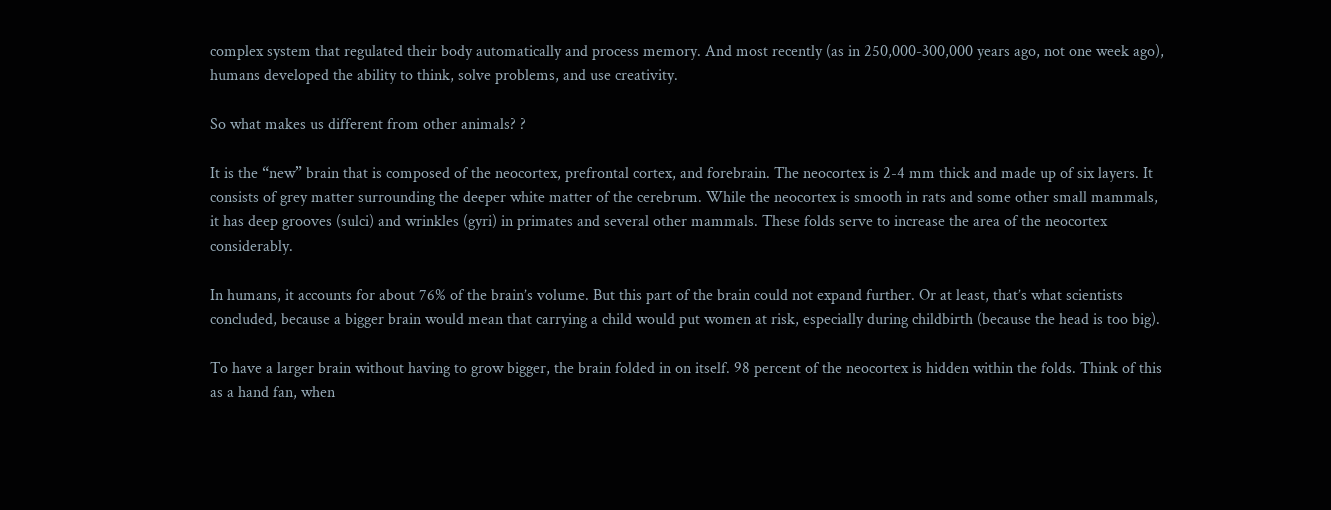complex system that regulated their body automatically and process memory. And most recently (as in 250,000-300,000 years ago, not one week ago), humans developed the ability to think, solve problems, and use creativity.

So what makes us different from other animals? ?

It is the “new” brain that is composed of the neocortex, prefrontal cortex, and forebrain. The neocortex is 2-4 mm thick and made up of six layers. It consists of grey matter surrounding the deeper white matter of the cerebrum. While the neocortex is smooth in rats and some other small mammals, it has deep grooves (sulci) and wrinkles (gyri) in primates and several other mammals. These folds serve to increase the area of the neocortex considerably.

In humans, it accounts for about 76% of the brain’s volume. But this part of the brain could not expand further. Or at least, that’s what scientists concluded, because a bigger brain would mean that carrying a child would put women at risk, especially during childbirth (because the head is too big).

To have a larger brain without having to grow bigger, the brain folded in on itself. 98 percent of the neocortex is hidden within the folds. Think of this as a hand fan, when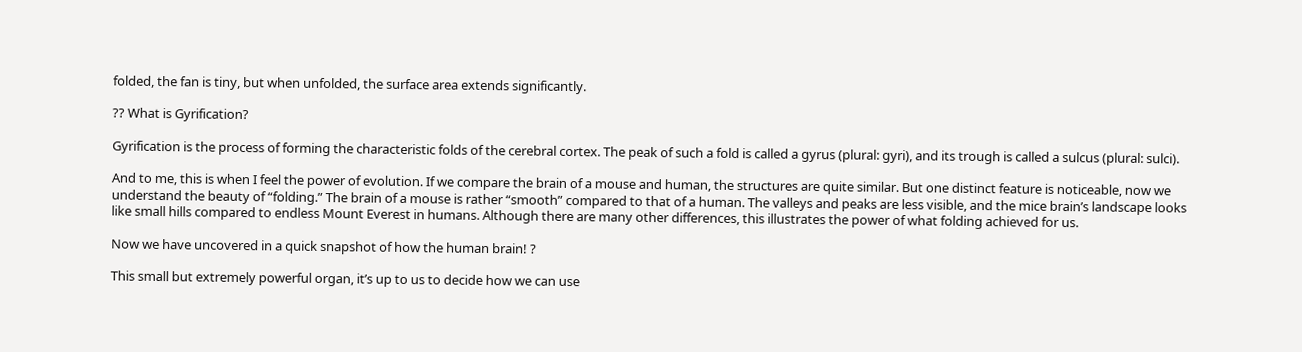folded, the fan is tiny, but when unfolded, the surface area extends significantly.

?? What is Gyrification?

Gyrification is the process of forming the characteristic folds of the cerebral cortex. The peak of such a fold is called a gyrus (plural: gyri), and its trough is called a sulcus (plural: sulci).

And to me, this is when I feel the power of evolution. If we compare the brain of a mouse and human, the structures are quite similar. But one distinct feature is noticeable, now we understand the beauty of “folding.” The brain of a mouse is rather “smooth” compared to that of a human. The valleys and peaks are less visible, and the mice brain’s landscape looks like small hills compared to endless Mount Everest in humans. Although there are many other differences, this illustrates the power of what folding achieved for us.

Now we have uncovered in a quick snapshot of how the human brain! ?

This small but extremely powerful organ, it’s up to us to decide how we can use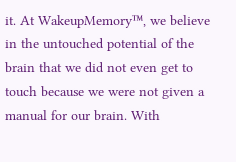it. At WakeupMemory™, we believe in the untouched potential of the brain that we did not even get to touch because we were not given a manual for our brain. With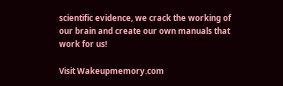scientific evidence, we crack the working of our brain and create our own manuals that work for us!

Visit Wakeupmemory.com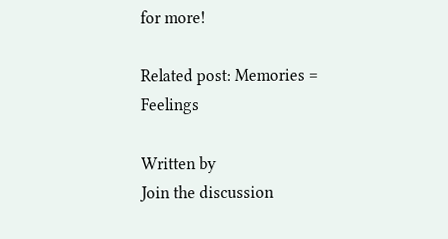for more!

Related post: Memories = Feelings

Written by
Join the discussion